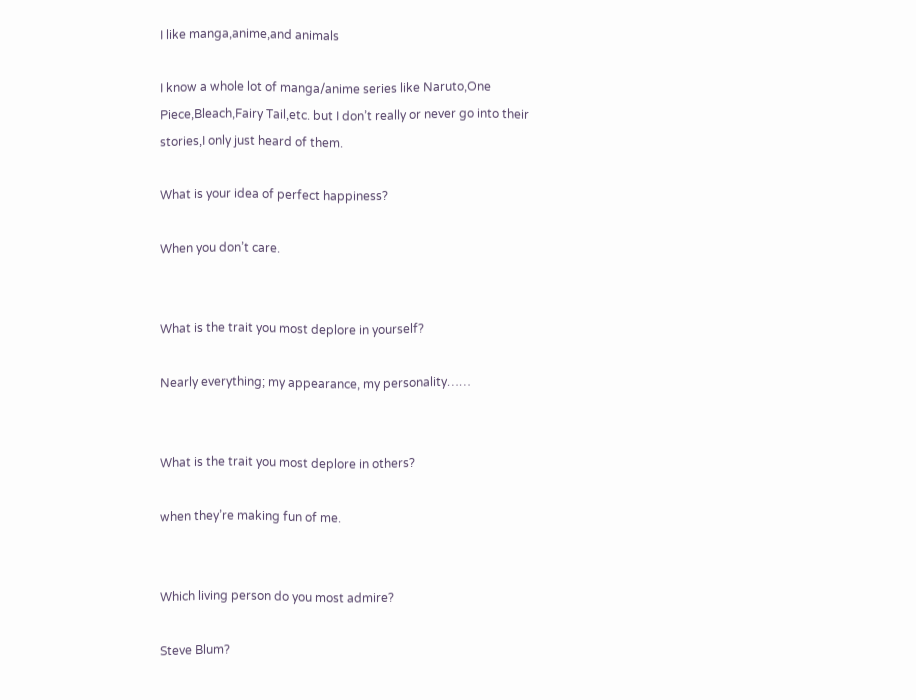I like manga,anime,and animals

I know a whole lot of manga/anime series like Naruto,One Piece,Bleach,Fairy Tail,etc. but I don’t really or never go into their stories,I only just heard of them.

What is your idea of perfect happiness?

When you don’t care.


What is the trait you most deplore in yourself?

Nearly everything; my appearance, my personality……


What is the trait you most deplore in others?

when they’re making fun of me.


Which living person do you most admire?

Steve Blum?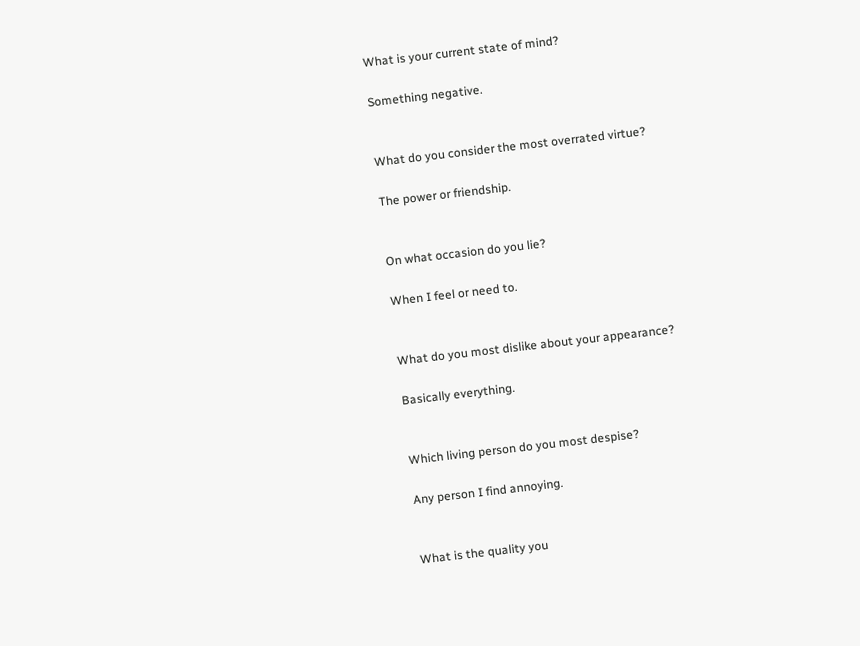What is your current state of mind?

Something negative.


What do you consider the most overrated virtue?

The power or friendship.


On what occasion do you lie?

When I feel or need to.


What do you most dislike about your appearance?

Basically everything.


Which living person do you most despise?

Any person I find annoying.


What is the quality you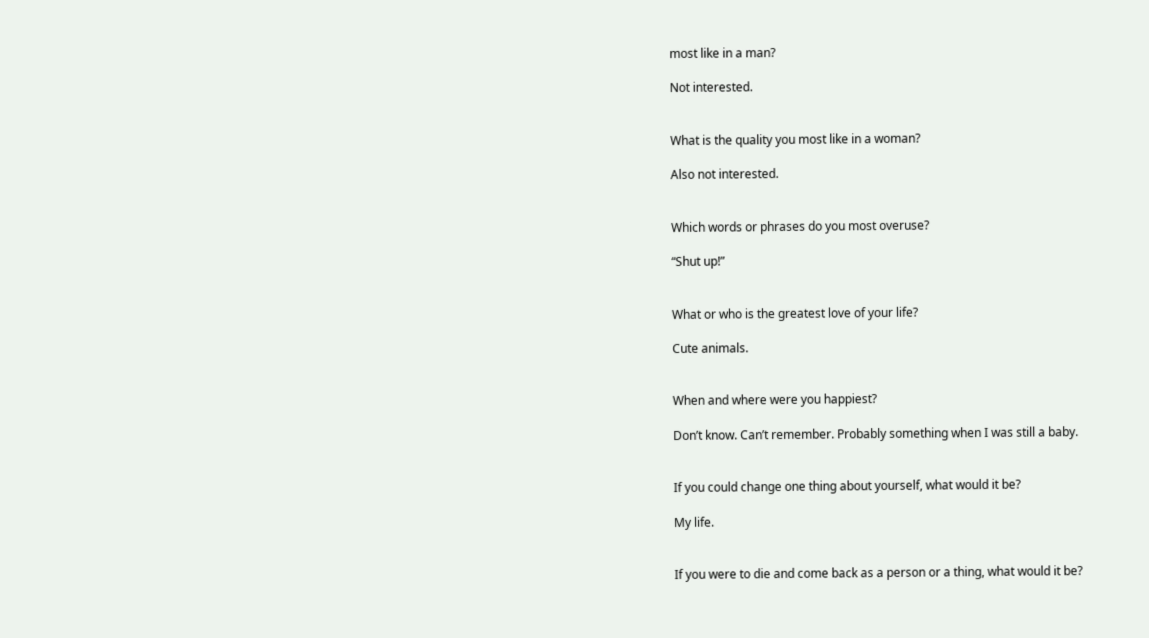most like in a man?

Not interested.


What is the quality you most like in a woman?

Also not interested.


Which words or phrases do you most overuse?

“Shut up!”


What or who is the greatest love of your life?

Cute animals.


When and where were you happiest?

Don’t know. Can’t remember. Probably something when I was still a baby.


If you could change one thing about yourself, what would it be?

My life.


If you were to die and come back as a person or a thing, what would it be?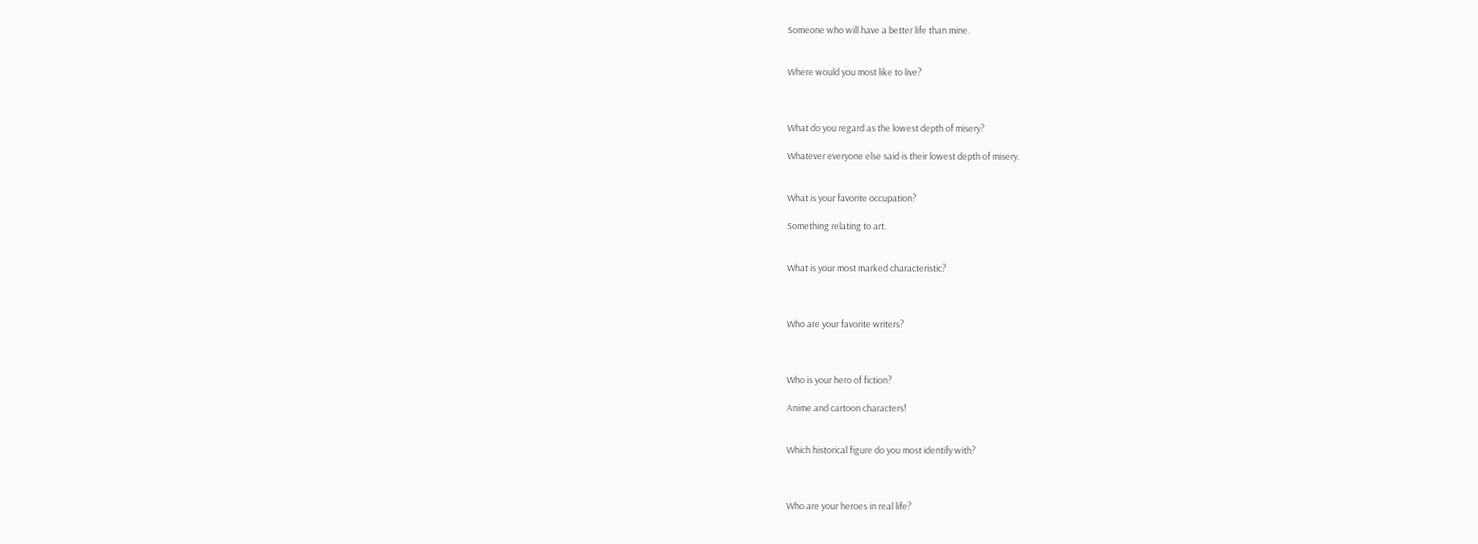Someone who will have a better life than mine.


Where would you most like to live?



What do you regard as the lowest depth of misery?

Whatever everyone else said is their lowest depth of misery.


What is your favorite occupation?

Something relating to art.


What is your most marked characteristic?



Who are your favorite writers?



Who is your hero of fiction?

Anime and cartoon characters!


Which historical figure do you most identify with?



Who are your heroes in real life?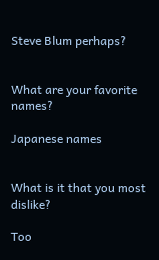Steve Blum perhaps?


What are your favorite names?

Japanese names


What is it that you most dislike?

Too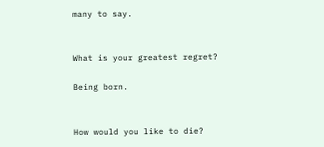many to say.


What is your greatest regret?

Being born.


How would you like to die?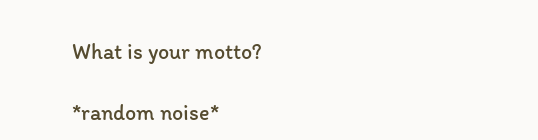What is your motto?

*random noise*